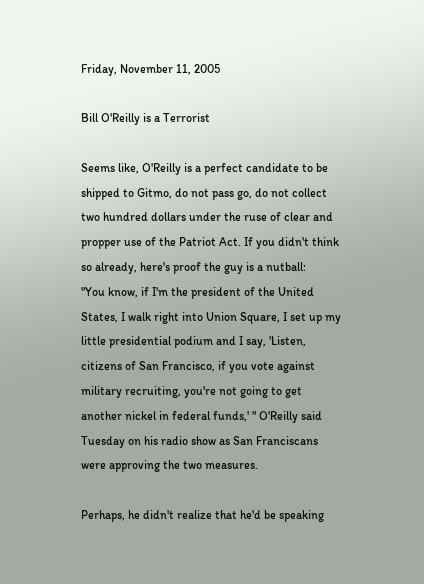Friday, November 11, 2005

Bill O'Reilly is a Terrorist

Seems like, O'Reilly is a perfect candidate to be shipped to Gitmo, do not pass go, do not collect two hundred dollars under the ruse of clear and propper use of the Patriot Act. If you didn't think so already, here's proof the guy is a nutball:
"You know, if I'm the president of the United States, I walk right into Union Square, I set up my little presidential podium and I say, 'Listen, citizens of San Francisco, if you vote against military recruiting, you're not going to get another nickel in federal funds,' " O'Reilly said Tuesday on his radio show as San Franciscans were approving the two measures.

Perhaps, he didn't realize that he'd be speaking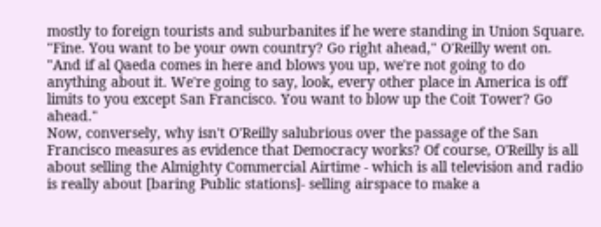mostly to foreign tourists and suburbanites if he were standing in Union Square. "Fine. You want to be your own country? Go right ahead," O'Reilly went on. "And if al Qaeda comes in here and blows you up, we're not going to do anything about it. We're going to say, look, every other place in America is off limits to you except San Francisco. You want to blow up the Coit Tower? Go ahead."
Now, conversely, why isn't O'Reilly salubrious over the passage of the San Francisco measures as evidence that Democracy works? Of course, O'Reilly is all about selling the Almighty Commercial Airtime - which is all television and radio is really about [baring Public stations]- selling airspace to make a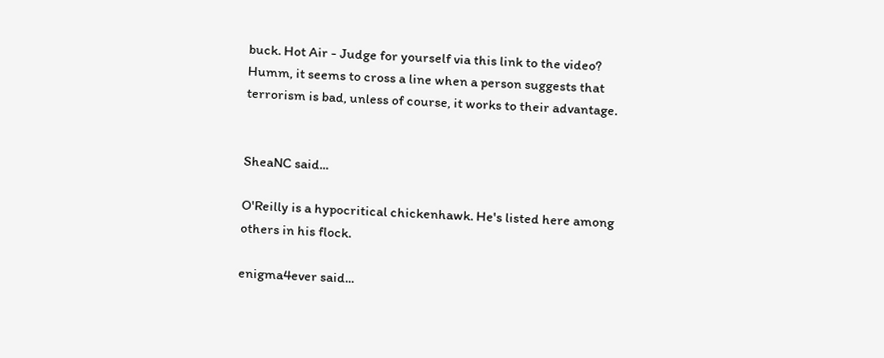buck. Hot Air - Judge for yourself via this link to the video? Humm, it seems to cross a line when a person suggests that terrorism is bad, unless of course, it works to their advantage.


SheaNC said...

O'Reilly is a hypocritical chickenhawk. He's listed here among others in his flock.

enigma4ever said...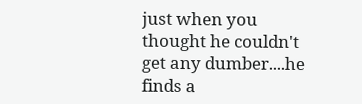just when you thought he couldn't get any dumber....he finds a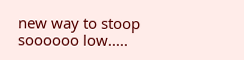new way to stoop soooooo low.....